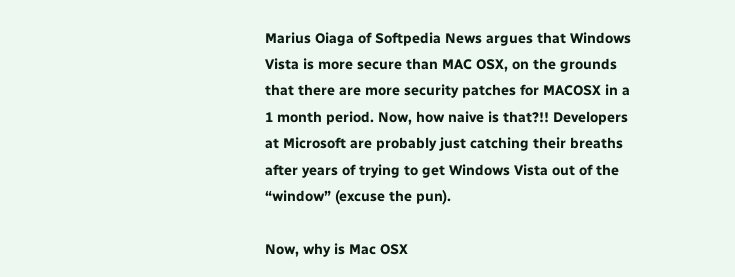Marius Oiaga of Softpedia News argues that Windows Vista is more secure than MAC OSX, on the grounds that there are more security patches for MACOSX in a 1 month period. Now, how naive is that?!! Developers at Microsoft are probably just catching their breaths after years of trying to get Windows Vista out of the “window” (excuse the pun).

Now, why is Mac OSX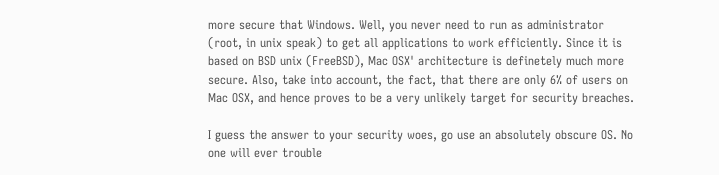more secure that Windows. Well, you never need to run as administrator (root, in unix speak) to get all applications to work efficiently. Since it is based on BSD unix (FreeBSD), Mac OSX' architecture is definetely much more secure. Also, take into account, the fact, that there are only 6% of users on Mac OSX, and hence proves to be a very unlikely target for security breaches.

I guess the answer to your security woes, go use an absolutely obscure OS. No one will ever trouble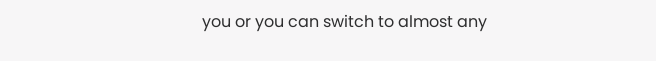you or you can switch to almost any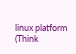linux platform (Think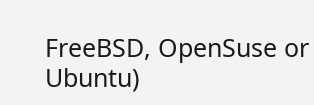FreeBSD, OpenSuse or Ubuntu)